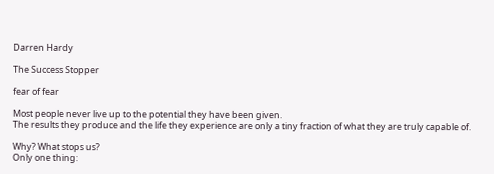Darren Hardy

The Success Stopper

fear of fear

Most people never live up to the potential they have been given.
The results they produce and the life they experience are only a tiny fraction of what they are truly capable of.

Why? What stops us?
Only one thing: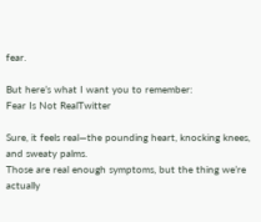fear.

But here’s what I want you to remember:
Fear Is Not RealTwitter

Sure, it feels real—the pounding heart, knocking knees, and sweaty palms.
Those are real enough symptoms, but the thing we’re actually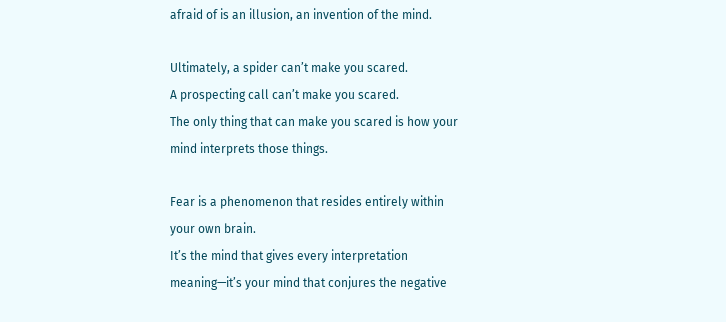afraid of is an illusion, an invention of the mind.

Ultimately, a spider can’t make you scared.
A prospecting call can’t make you scared.
The only thing that can make you scared is how your mind interprets those things.

Fear is a phenomenon that resides entirely within your own brain.
It’s the mind that gives every interpretation meaning—it’s your mind that conjures the negative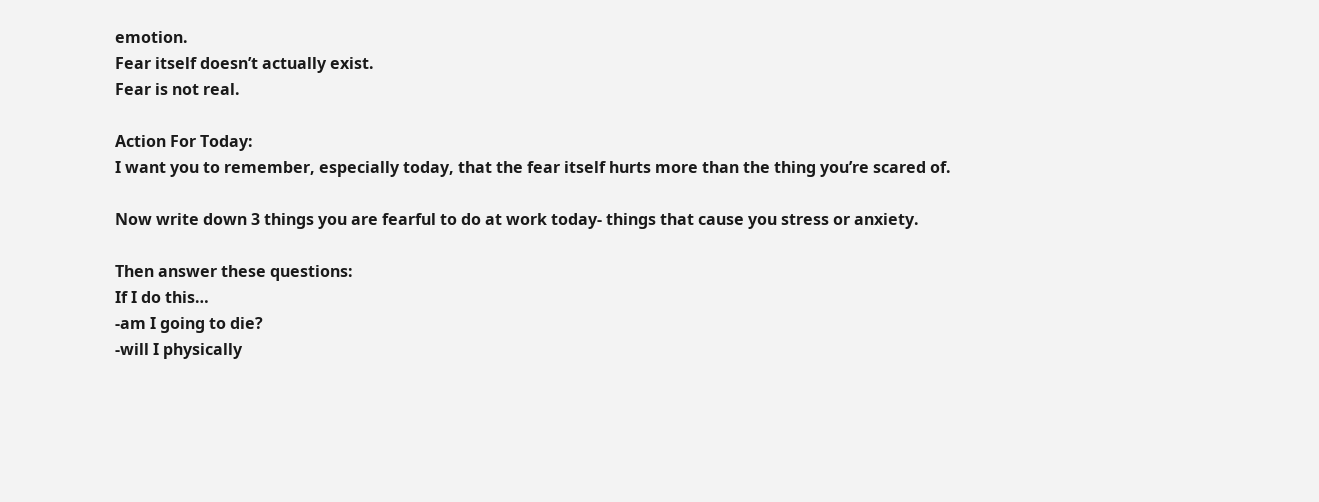emotion.
Fear itself doesn’t actually exist.
Fear is not real.

Action For Today:
I want you to remember, especially today, that the fear itself hurts more than the thing you’re scared of.

Now write down 3 things you are fearful to do at work today- things that cause you stress or anxiety.

Then answer these questions:
If I do this…
-am I going to die?
-will I physically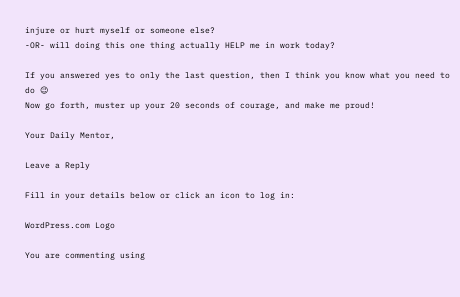injure or hurt myself or someone else?
-OR- will doing this one thing actually HELP me in work today?

If you answered yes to only the last question, then I think you know what you need to do 😉
Now go forth, muster up your 20 seconds of courage, and make me proud!

Your Daily Mentor,

Leave a Reply

Fill in your details below or click an icon to log in:

WordPress.com Logo

You are commenting using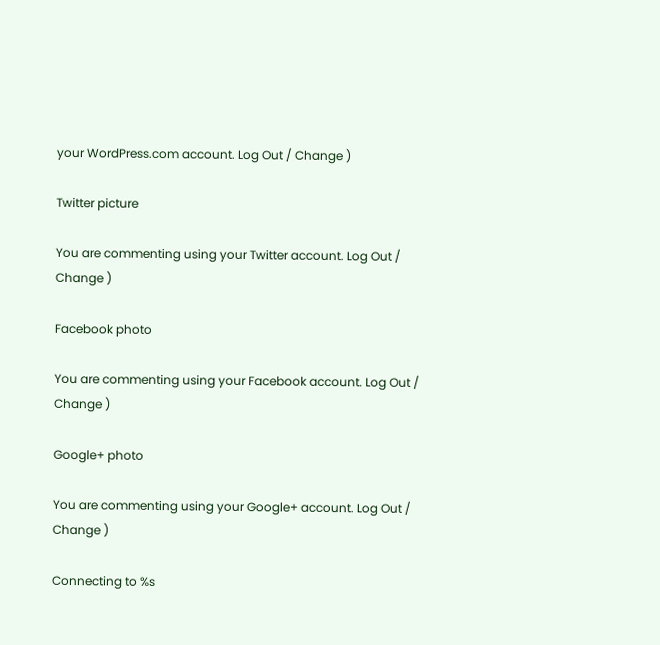your WordPress.com account. Log Out / Change )

Twitter picture

You are commenting using your Twitter account. Log Out / Change )

Facebook photo

You are commenting using your Facebook account. Log Out / Change )

Google+ photo

You are commenting using your Google+ account. Log Out / Change )

Connecting to %s